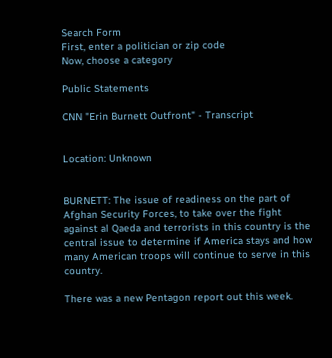Search Form
First, enter a politician or zip code
Now, choose a category

Public Statements

CNN "Erin Burnett Outfront" - Transcript


Location: Unknown


BURNETT: The issue of readiness on the part of Afghan Security Forces, to take over the fight against al Qaeda and terrorists in this country is the central issue to determine if America stays and how many American troops will continue to serve in this country.

There was a new Pentagon report out this week.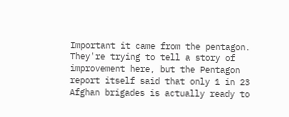Important it came from the pentagon. They're trying to tell a story of improvement here, but the Pentagon report itself said that only 1 in 23 Afghan brigades is actually ready to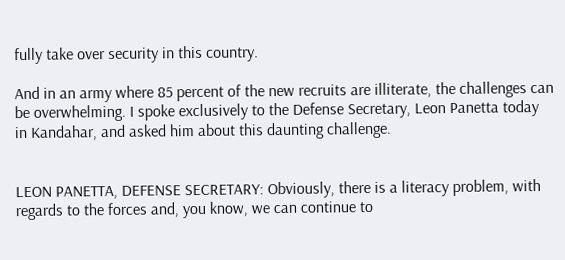fully take over security in this country.

And in an army where 85 percent of the new recruits are illiterate, the challenges can be overwhelming. I spoke exclusively to the Defense Secretary, Leon Panetta today in Kandahar, and asked him about this daunting challenge.


LEON PANETTA, DEFENSE SECRETARY: Obviously, there is a literacy problem, with regards to the forces and, you know, we can continue to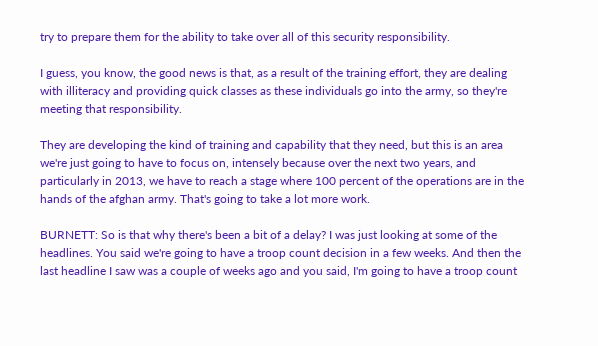try to prepare them for the ability to take over all of this security responsibility.

I guess, you know, the good news is that, as a result of the training effort, they are dealing with illiteracy and providing quick classes as these individuals go into the army, so they're meeting that responsibility.

They are developing the kind of training and capability that they need, but this is an area we're just going to have to focus on, intensely because over the next two years, and particularly in 2013, we have to reach a stage where 100 percent of the operations are in the hands of the afghan army. That's going to take a lot more work.

BURNETT: So is that why there's been a bit of a delay? I was just looking at some of the headlines. You said we're going to have a troop count decision in a few weeks. And then the last headline I saw was a couple of weeks ago and you said, I'm going to have a troop count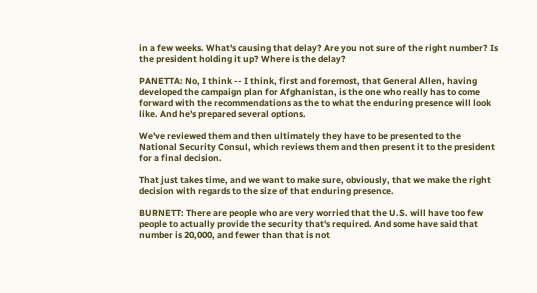in a few weeks. What's causing that delay? Are you not sure of the right number? Is the president holding it up? Where is the delay?

PANETTA: No, I think -- I think, first and foremost, that General Allen, having developed the campaign plan for Afghanistan, is the one who really has to come forward with the recommendations as the to what the enduring presence will look like. And he's prepared several options.

We've reviewed them and then ultimately they have to be presented to the National Security Consul, which reviews them and then present it to the president for a final decision.

That just takes time, and we want to make sure, obviously, that we make the right decision with regards to the size of that enduring presence.

BURNETT: There are people who are very worried that the U.S. will have too few people to actually provide the security that's required. And some have said that number is 20,000, and fewer than that is not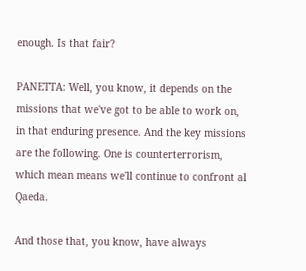enough. Is that fair?

PANETTA: Well, you know, it depends on the missions that we've got to be able to work on, in that enduring presence. And the key missions are the following. One is counterterrorism, which mean means we'll continue to confront al Qaeda.

And those that, you know, have always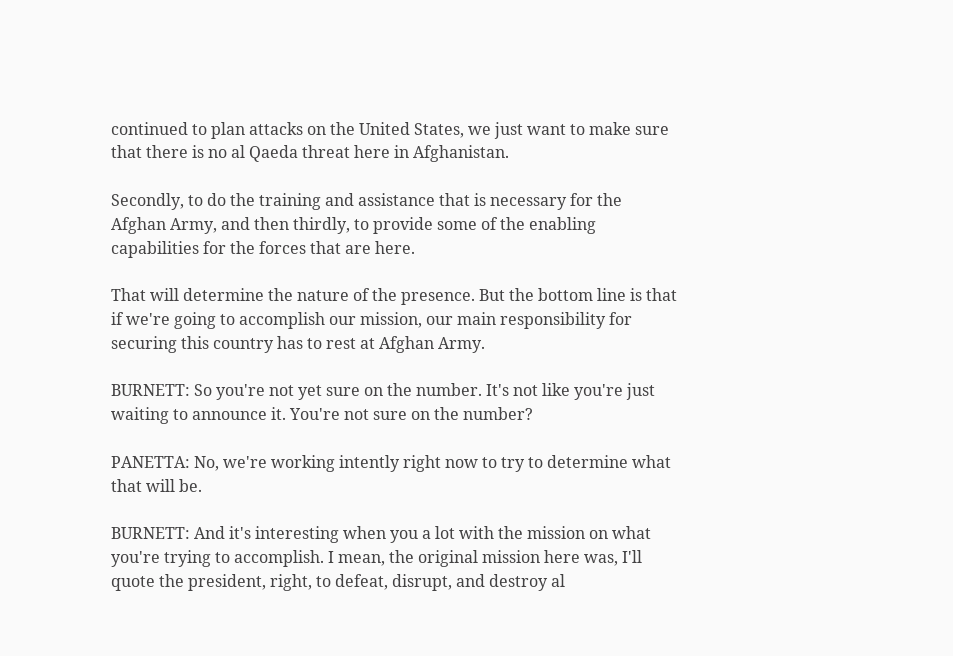continued to plan attacks on the United States, we just want to make sure that there is no al Qaeda threat here in Afghanistan.

Secondly, to do the training and assistance that is necessary for the Afghan Army, and then thirdly, to provide some of the enabling capabilities for the forces that are here.

That will determine the nature of the presence. But the bottom line is that if we're going to accomplish our mission, our main responsibility for securing this country has to rest at Afghan Army.

BURNETT: So you're not yet sure on the number. It's not like you're just waiting to announce it. You're not sure on the number?

PANETTA: No, we're working intently right now to try to determine what that will be.

BURNETT: And it's interesting when you a lot with the mission on what you're trying to accomplish. I mean, the original mission here was, I'll quote the president, right, to defeat, disrupt, and destroy al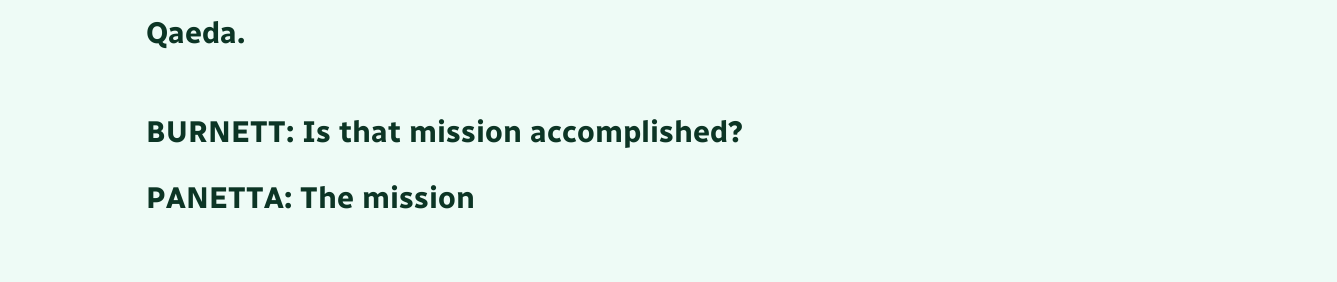Qaeda.


BURNETT: Is that mission accomplished?

PANETTA: The mission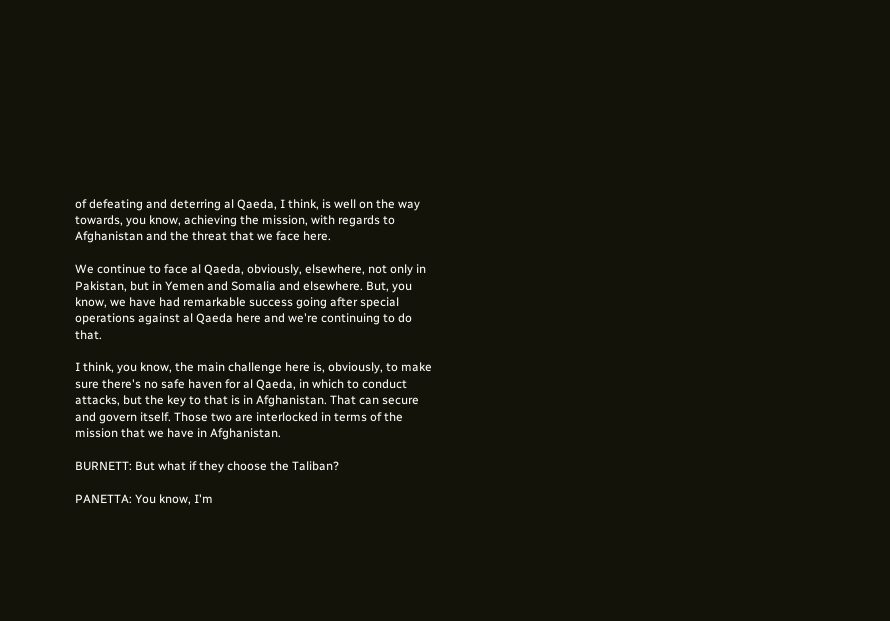of defeating and deterring al Qaeda, I think, is well on the way towards, you know, achieving the mission, with regards to Afghanistan and the threat that we face here.

We continue to face al Qaeda, obviously, elsewhere, not only in Pakistan, but in Yemen and Somalia and elsewhere. But, you know, we have had remarkable success going after special operations against al Qaeda here and we're continuing to do that.

I think, you know, the main challenge here is, obviously, to make sure there's no safe haven for al Qaeda, in which to conduct attacks, but the key to that is in Afghanistan. That can secure and govern itself. Those two are interlocked in terms of the mission that we have in Afghanistan.

BURNETT: But what if they choose the Taliban?

PANETTA: You know, I'm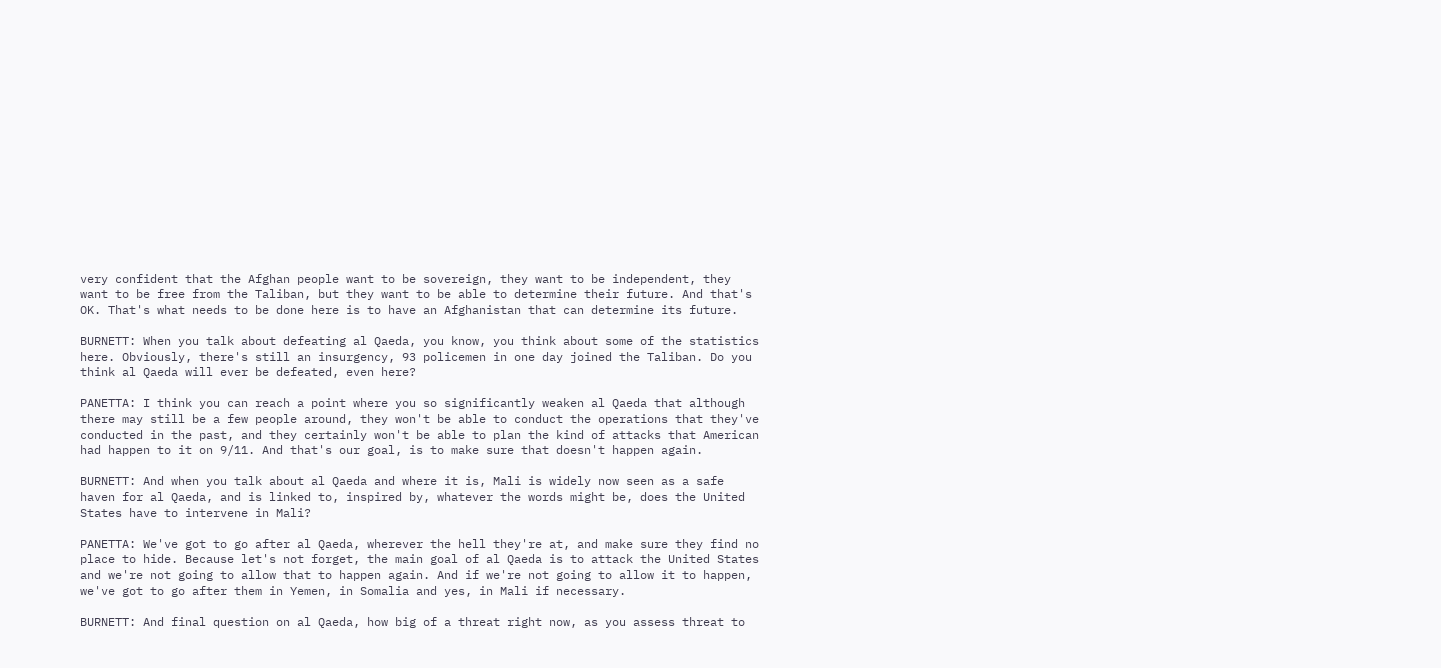very confident that the Afghan people want to be sovereign, they want to be independent, they want to be free from the Taliban, but they want to be able to determine their future. And that's OK. That's what needs to be done here is to have an Afghanistan that can determine its future.

BURNETT: When you talk about defeating al Qaeda, you know, you think about some of the statistics here. Obviously, there's still an insurgency, 93 policemen in one day joined the Taliban. Do you think al Qaeda will ever be defeated, even here?

PANETTA: I think you can reach a point where you so significantly weaken al Qaeda that although there may still be a few people around, they won't be able to conduct the operations that they've conducted in the past, and they certainly won't be able to plan the kind of attacks that American had happen to it on 9/11. And that's our goal, is to make sure that doesn't happen again.

BURNETT: And when you talk about al Qaeda and where it is, Mali is widely now seen as a safe haven for al Qaeda, and is linked to, inspired by, whatever the words might be, does the United States have to intervene in Mali?

PANETTA: We've got to go after al Qaeda, wherever the hell they're at, and make sure they find no place to hide. Because let's not forget, the main goal of al Qaeda is to attack the United States and we're not going to allow that to happen again. And if we're not going to allow it to happen, we've got to go after them in Yemen, in Somalia and yes, in Mali if necessary.

BURNETT: And final question on al Qaeda, how big of a threat right now, as you assess threat to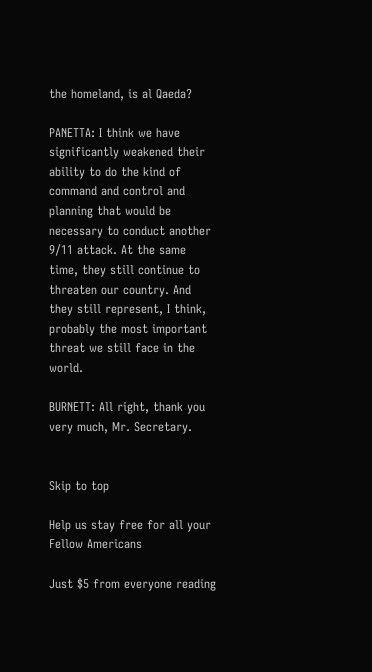the homeland, is al Qaeda?

PANETTA: I think we have significantly weakened their ability to do the kind of command and control and planning that would be necessary to conduct another 9/11 attack. At the same time, they still continue to threaten our country. And they still represent, I think, probably the most important threat we still face in the world.

BURNETT: All right, thank you very much, Mr. Secretary.


Skip to top

Help us stay free for all your Fellow Americans

Just $5 from everyone reading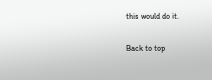this would do it.

Back to top